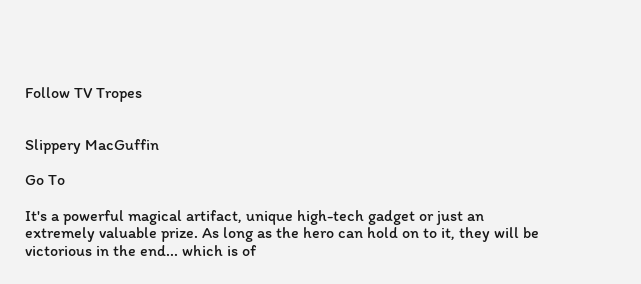Follow TV Tropes


Slippery MacGuffin

Go To

It's a powerful magical artifact, unique high-tech gadget or just an extremely valuable prize. As long as the hero can hold on to it, they will be victorious in the end... which is of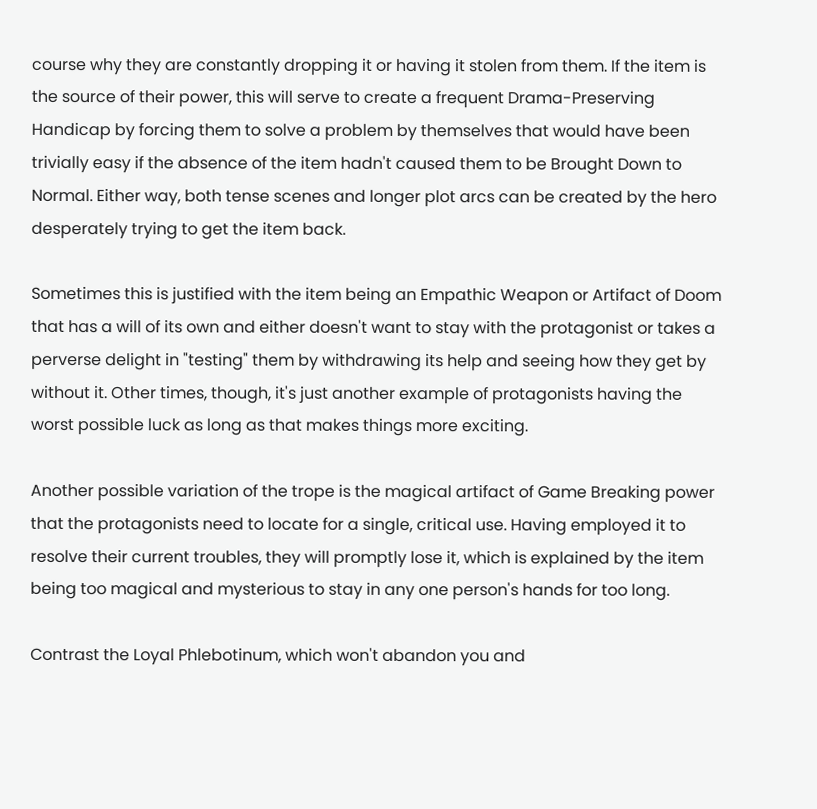course why they are constantly dropping it or having it stolen from them. If the item is the source of their power, this will serve to create a frequent Drama-Preserving Handicap by forcing them to solve a problem by themselves that would have been trivially easy if the absence of the item hadn't caused them to be Brought Down to Normal. Either way, both tense scenes and longer plot arcs can be created by the hero desperately trying to get the item back.

Sometimes this is justified with the item being an Empathic Weapon or Artifact of Doom that has a will of its own and either doesn't want to stay with the protagonist or takes a perverse delight in "testing" them by withdrawing its help and seeing how they get by without it. Other times, though, it's just another example of protagonists having the worst possible luck as long as that makes things more exciting.

Another possible variation of the trope is the magical artifact of Game Breaking power that the protagonists need to locate for a single, critical use. Having employed it to resolve their current troubles, they will promptly lose it, which is explained by the item being too magical and mysterious to stay in any one person's hands for too long.

Contrast the Loyal Phlebotinum, which won't abandon you and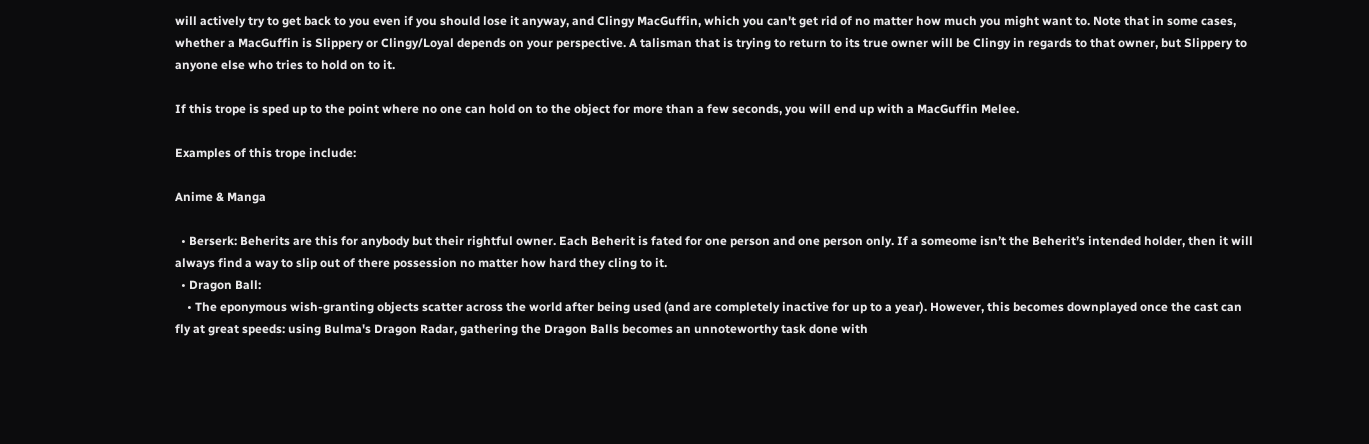will actively try to get back to you even if you should lose it anyway, and Clingy MacGuffin, which you can't get rid of no matter how much you might want to. Note that in some cases, whether a MacGuffin is Slippery or Clingy/Loyal depends on your perspective. A talisman that is trying to return to its true owner will be Clingy in regards to that owner, but Slippery to anyone else who tries to hold on to it.

If this trope is sped up to the point where no one can hold on to the object for more than a few seconds, you will end up with a MacGuffin Melee.

Examples of this trope include:

Anime & Manga

  • Berserk: Beherits are this for anybody but their rightful owner. Each Beherit is fated for one person and one person only. If a someome isn’t the Beherit’s intended holder, then it will always find a way to slip out of there possession no matter how hard they cling to it.
  • Dragon Ball:
    • The eponymous wish-granting objects scatter across the world after being used (and are completely inactive for up to a year). However, this becomes downplayed once the cast can fly at great speeds: using Bulma's Dragon Radar, gathering the Dragon Balls becomes an unnoteworthy task done with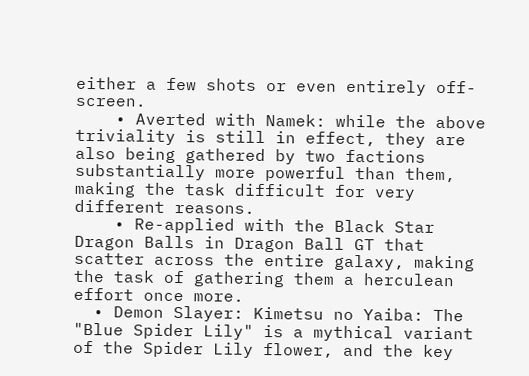either a few shots or even entirely off-screen.
    • Averted with Namek: while the above triviality is still in effect, they are also being gathered by two factions substantially more powerful than them, making the task difficult for very different reasons.
    • Re-applied with the Black Star Dragon Balls in Dragon Ball GT that scatter across the entire galaxy, making the task of gathering them a herculean effort once more.
  • Demon Slayer: Kimetsu no Yaiba: The "Blue Spider Lily" is a mythical variant of the Spider Lily flower, and the key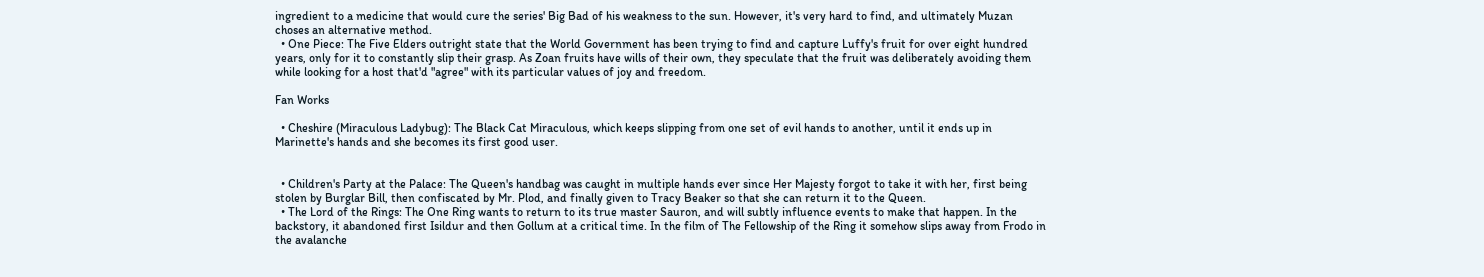ingredient to a medicine that would cure the series' Big Bad of his weakness to the sun. However, it's very hard to find, and ultimately Muzan choses an alternative method.
  • One Piece: The Five Elders outright state that the World Government has been trying to find and capture Luffy's fruit for over eight hundred years, only for it to constantly slip their grasp. As Zoan fruits have wills of their own, they speculate that the fruit was deliberately avoiding them while looking for a host that'd "agree" with its particular values of joy and freedom.

Fan Works

  • Cheshire (Miraculous Ladybug): The Black Cat Miraculous, which keeps slipping from one set of evil hands to another, until it ends up in Marinette's hands and she becomes its first good user.


  • Children's Party at the Palace: The Queen's handbag was caught in multiple hands ever since Her Majesty forgot to take it with her, first being stolen by Burglar Bill, then confiscated by Mr. Plod, and finally given to Tracy Beaker so that she can return it to the Queen.
  • The Lord of the Rings: The One Ring wants to return to its true master Sauron, and will subtly influence events to make that happen. In the backstory, it abandoned first Isildur and then Gollum at a critical time. In the film of The Fellowship of the Ring it somehow slips away from Frodo in the avalanche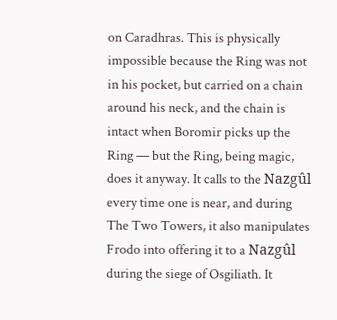on Caradhras. This is physically impossible because the Ring was not in his pocket, but carried on a chain around his neck, and the chain is intact when Boromir picks up the Ring — but the Ring, being magic, does it anyway. It calls to the Nazgûl every time one is near, and during The Two Towers, it also manipulates Frodo into offering it to a Nazgûl during the siege of Osgiliath. It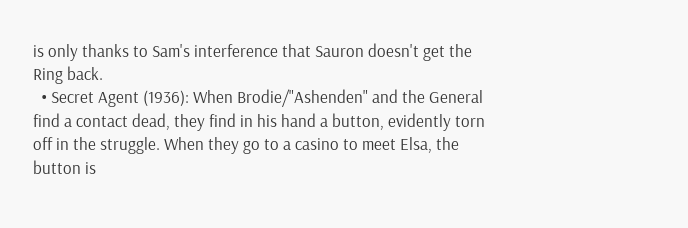is only thanks to Sam's interference that Sauron doesn't get the Ring back.
  • Secret Agent (1936): When Brodie/"Ashenden" and the General find a contact dead, they find in his hand a button, evidently torn off in the struggle. When they go to a casino to meet Elsa, the button is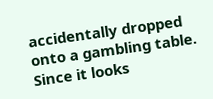accidentally dropped onto a gambling table. Since it looks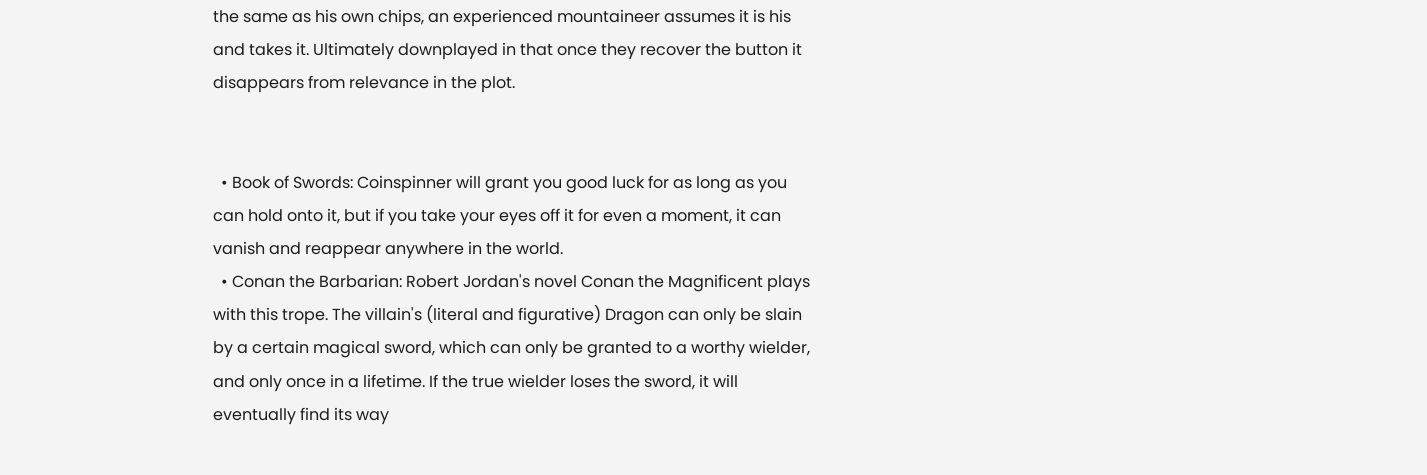the same as his own chips, an experienced mountaineer assumes it is his and takes it. Ultimately downplayed in that once they recover the button it disappears from relevance in the plot.


  • Book of Swords: Coinspinner will grant you good luck for as long as you can hold onto it, but if you take your eyes off it for even a moment, it can vanish and reappear anywhere in the world.
  • Conan the Barbarian: Robert Jordan's novel Conan the Magnificent plays with this trope. The villain's (literal and figurative) Dragon can only be slain by a certain magical sword, which can only be granted to a worthy wielder, and only once in a lifetime. If the true wielder loses the sword, it will eventually find its way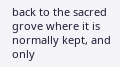back to the sacred grove where it is normally kept, and only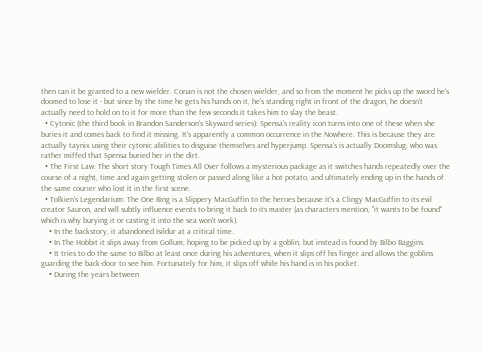then can it be granted to a new wielder. Conan is not the chosen wielder, and so from the moment he picks up the sword he's doomed to lose it - but since by the time he gets his hands on it, he's standing right in front of the dragon, he doesn't actually need to hold on to it for more than the few seconds it takes him to slay the beast.
  • Cytonic (the third book in Brandon Sanderson's Skyward series): Spensa's reality icon turns into one of these when she buries it and comes back to find it missing. It's apparently a common occurrence in the Nowhere. This is because they are actually taynix using their cytonic abilities to disguise themselves and hyperjump. Spensa's is actually Doomslug, who was rather miffed that Spensa buried her in the dirt.
  • The First Law: The short story Tough Times All Over follows a mysterious package as it switches hands repeatedly over the course of a night, time and again getting stolen or passed along like a hot potato, and ultimately ending up in the hands of the same courier who lost it in the first scene.
  • Tolkien's Legendarium: The One Ring is a Slippery MacGuffin to the heroes because it's a Clingy MacGuffin to its evil creator Sauron, and will subtly influence events to bring it back to its master (as characters mention, "it wants to be found" which is why burying it or casting it into the sea won't work).
    • In the backstory, it abandoned Isildur at a critical time.
    • In The Hobbit it slips away from Gollum, hoping to be picked up by a goblin, but instead is found by Bilbo Baggins.
    • It tries to do the same to Bilbo at least once during his adventures, when it slips off his finger and allows the goblins guarding the back-door to see him. Fortunately for him, it slips off while his hand is in his pocket.
    • During the years between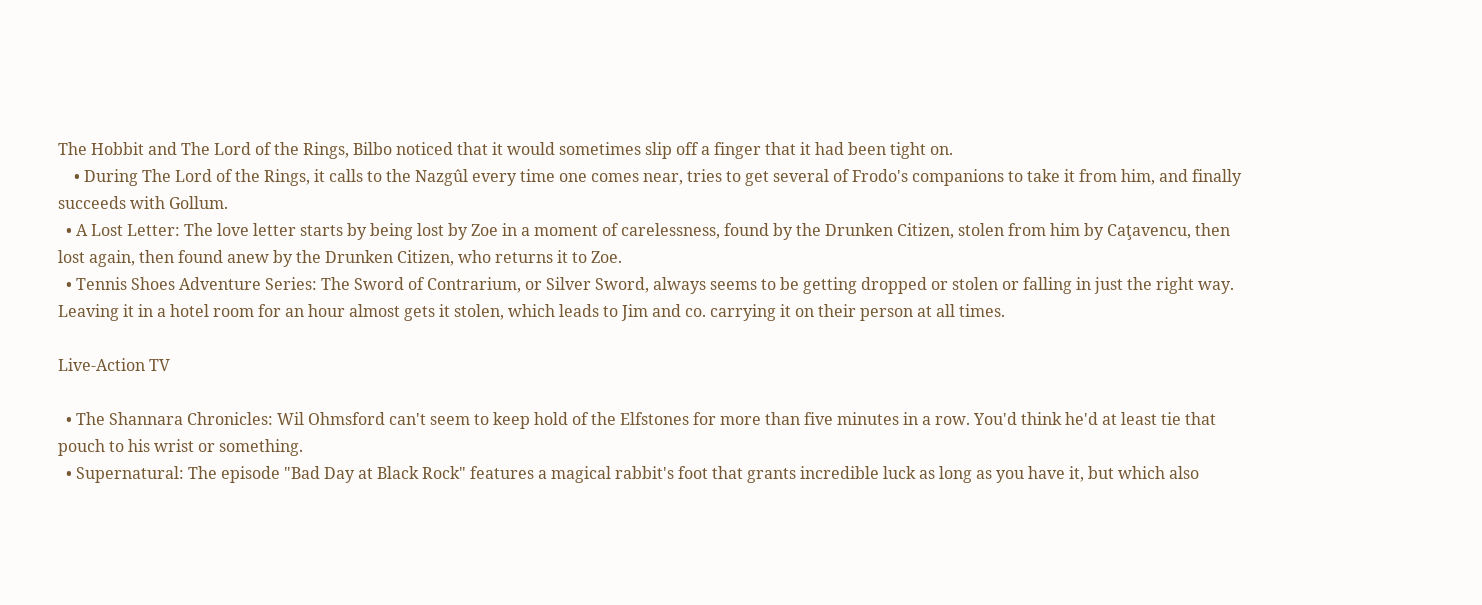The Hobbit and The Lord of the Rings, Bilbo noticed that it would sometimes slip off a finger that it had been tight on.
    • During The Lord of the Rings, it calls to the Nazgûl every time one comes near, tries to get several of Frodo's companions to take it from him, and finally succeeds with Gollum.
  • A Lost Letter: The love letter starts by being lost by Zoe in a moment of carelessness, found by the Drunken Citizen, stolen from him by Caţavencu, then lost again, then found anew by the Drunken Citizen, who returns it to Zoe.
  • Tennis Shoes Adventure Series: The Sword of Contrarium, or Silver Sword, always seems to be getting dropped or stolen or falling in just the right way. Leaving it in a hotel room for an hour almost gets it stolen, which leads to Jim and co. carrying it on their person at all times.

Live-Action TV

  • The Shannara Chronicles: Wil Ohmsford can't seem to keep hold of the Elfstones for more than five minutes in a row. You'd think he'd at least tie that pouch to his wrist or something.
  • Supernatural: The episode "Bad Day at Black Rock" features a magical rabbit's foot that grants incredible luck as long as you have it, but which also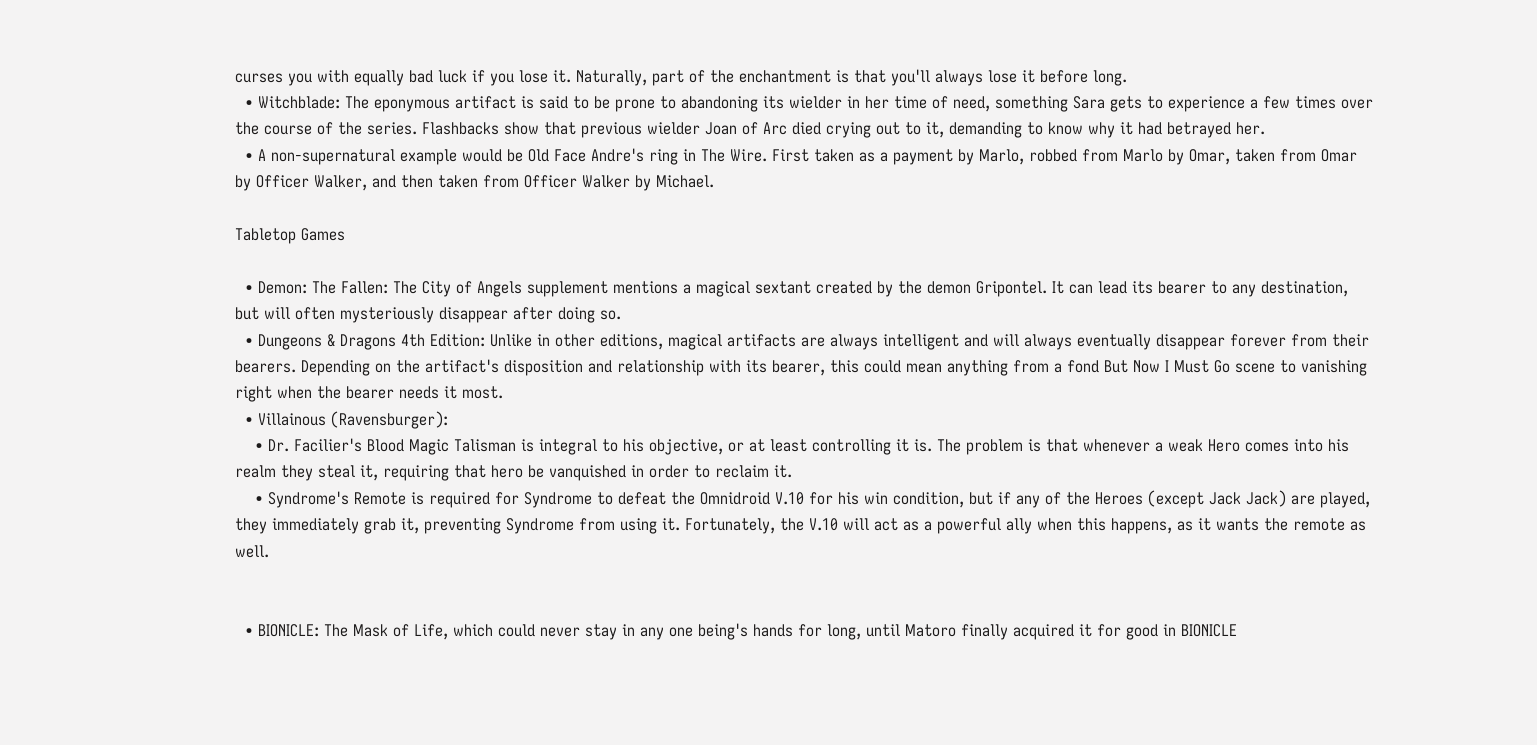curses you with equally bad luck if you lose it. Naturally, part of the enchantment is that you'll always lose it before long.
  • Witchblade: The eponymous artifact is said to be prone to abandoning its wielder in her time of need, something Sara gets to experience a few times over the course of the series. Flashbacks show that previous wielder Joan of Arc died crying out to it, demanding to know why it had betrayed her.
  • A non-supernatural example would be Old Face Andre's ring in The Wire. First taken as a payment by Marlo, robbed from Marlo by Omar, taken from Omar by Officer Walker, and then taken from Officer Walker by Michael.

Tabletop Games

  • Demon: The Fallen: The City of Angels supplement mentions a magical sextant created by the demon Gripontel. It can lead its bearer to any destination, but will often mysteriously disappear after doing so.
  • Dungeons & Dragons 4th Edition: Unlike in other editions, magical artifacts are always intelligent and will always eventually disappear forever from their bearers. Depending on the artifact's disposition and relationship with its bearer, this could mean anything from a fond But Now I Must Go scene to vanishing right when the bearer needs it most.
  • Villainous (Ravensburger):
    • Dr. Facilier's Blood Magic Talisman is integral to his objective, or at least controlling it is. The problem is that whenever a weak Hero comes into his realm they steal it, requiring that hero be vanquished in order to reclaim it.
    • Syndrome's Remote is required for Syndrome to defeat the Omnidroid V.10 for his win condition, but if any of the Heroes (except Jack Jack) are played, they immediately grab it, preventing Syndrome from using it. Fortunately, the V.10 will act as a powerful ally when this happens, as it wants the remote as well.


  • BIONICLE: The Mask of Life, which could never stay in any one being's hands for long, until Matoro finally acquired it for good in BIONICLE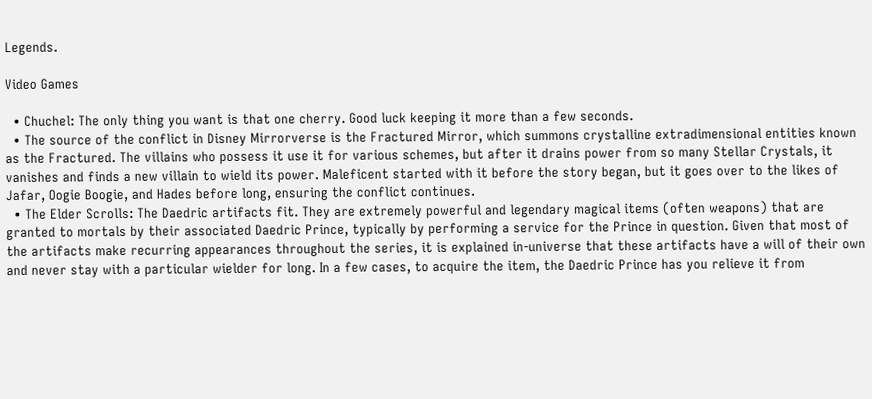Legends.

Video Games

  • Chuchel: The only thing you want is that one cherry. Good luck keeping it more than a few seconds.
  • The source of the conflict in Disney Mirrorverse is the Fractured Mirror, which summons crystalline extradimensional entities known as the Fractured. The villains who possess it use it for various schemes, but after it drains power from so many Stellar Crystals, it vanishes and finds a new villain to wield its power. Maleficent started with it before the story began, but it goes over to the likes of Jafar, Oogie Boogie, and Hades before long, ensuring the conflict continues.
  • The Elder Scrolls: The Daedric artifacts fit. They are extremely powerful and legendary magical items (often weapons) that are granted to mortals by their associated Daedric Prince, typically by performing a service for the Prince in question. Given that most of the artifacts make recurring appearances throughout the series, it is explained in-universe that these artifacts have a will of their own and never stay with a particular wielder for long. In a few cases, to acquire the item, the Daedric Prince has you relieve it from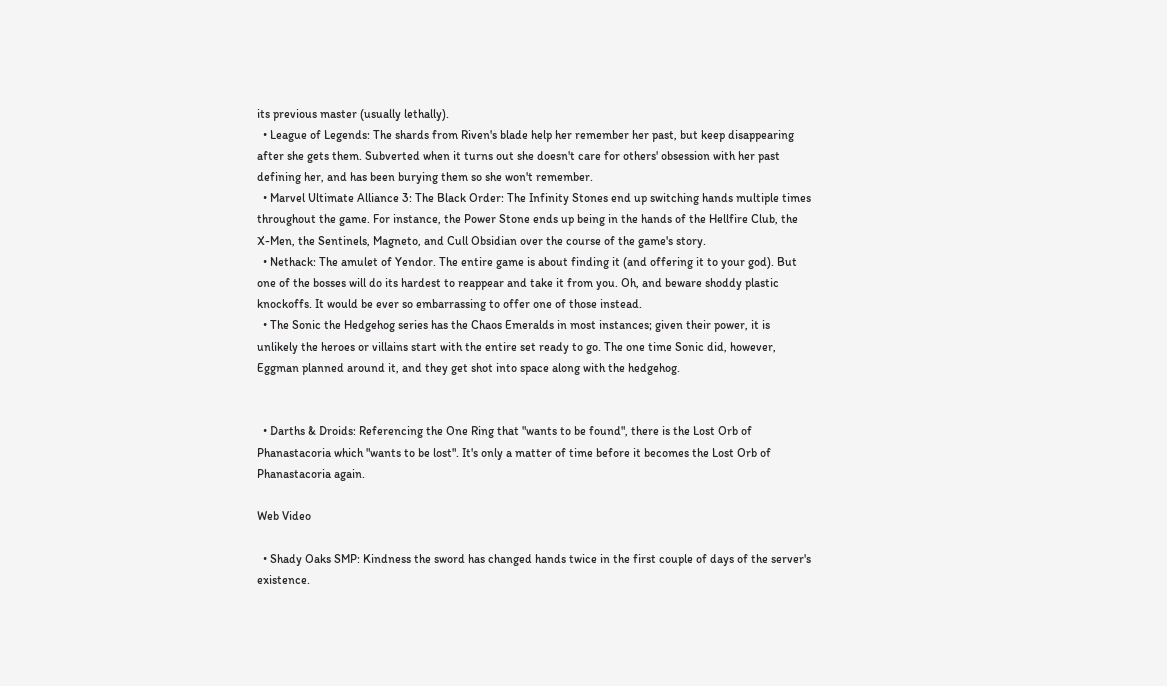its previous master (usually lethally).
  • League of Legends: The shards from Riven's blade help her remember her past, but keep disappearing after she gets them. Subverted when it turns out she doesn't care for others' obsession with her past defining her, and has been burying them so she won't remember.
  • Marvel Ultimate Alliance 3: The Black Order: The Infinity Stones end up switching hands multiple times throughout the game. For instance, the Power Stone ends up being in the hands of the Hellfire Club, the X-Men, the Sentinels, Magneto, and Cull Obsidian over the course of the game's story.
  • Nethack: The amulet of Yendor. The entire game is about finding it (and offering it to your god). But one of the bosses will do its hardest to reappear and take it from you. Oh, and beware shoddy plastic knockoffs. It would be ever so embarrassing to offer one of those instead.
  • The Sonic the Hedgehog series has the Chaos Emeralds in most instances; given their power, it is unlikely the heroes or villains start with the entire set ready to go. The one time Sonic did, however, Eggman planned around it, and they get shot into space along with the hedgehog.


  • Darths & Droids: Referencing the One Ring that "wants to be found", there is the Lost Orb of Phanastacoria which "wants to be lost". It's only a matter of time before it becomes the Lost Orb of Phanastacoria again.

Web Video

  • Shady Oaks SMP: Kindness the sword has changed hands twice in the first couple of days of the server's existence.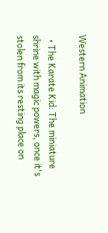Western Animation

  • The Karate Kid: The miniature shrine with magic powers, once it's stolen from its resting place on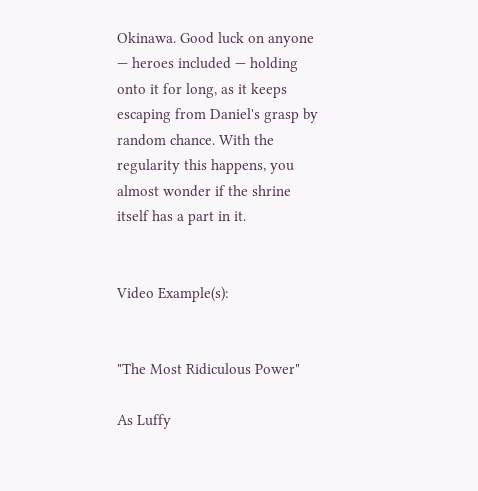Okinawa. Good luck on anyone — heroes included — holding onto it for long, as it keeps escaping from Daniel's grasp by random chance. With the regularity this happens, you almost wonder if the shrine itself has a part in it.


Video Example(s):


"The Most Ridiculous Power"

As Luffy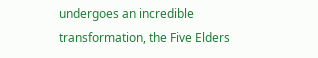undergoes an incredible transformation, the Five Elders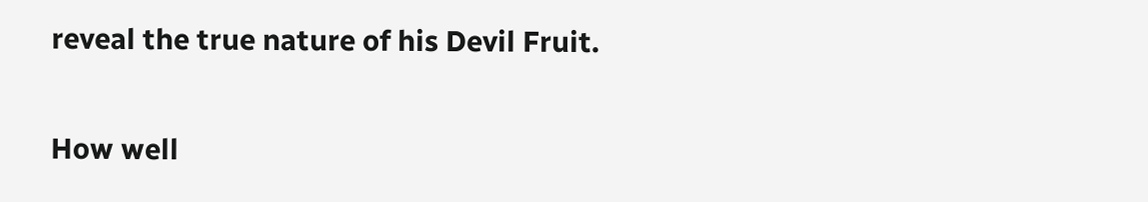reveal the true nature of his Devil Fruit.

How well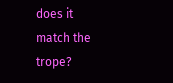does it match the trope?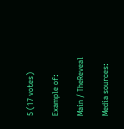5 (17 votes)

Example of:

Main / TheReveal

Media sources: